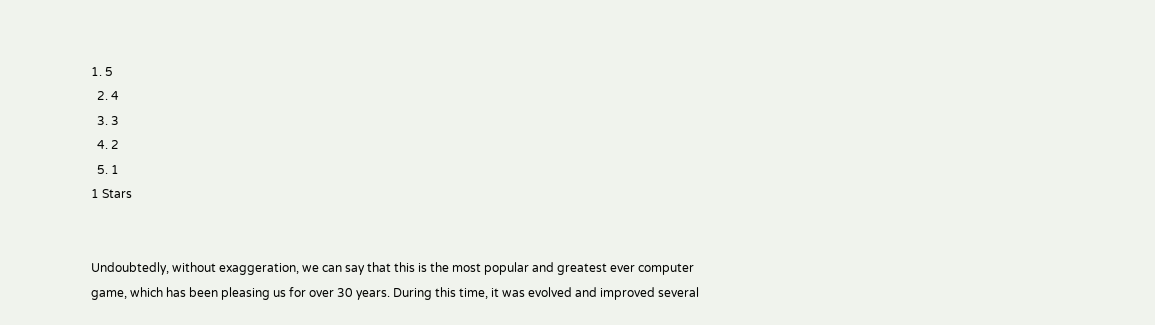1. 5
  2. 4
  3. 3
  4. 2
  5. 1
1 Stars


Undoubtedly, without exaggeration, we can say that this is the most popular and greatest ever computer game, which has been pleasing us for over 30 years. During this time, it was evolved and improved several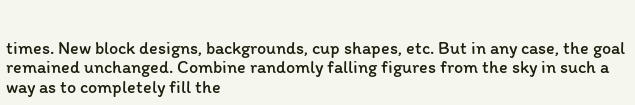times. New block designs, backgrounds, cup shapes, etc. But in any case, the goal remained unchanged. Combine randomly falling figures from the sky in such a way as to completely fill the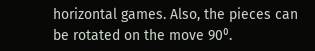horizontal games. Also, the pieces can be rotated on the move 90⁰.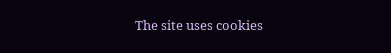The site uses cookies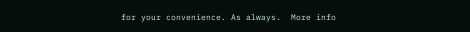for your convenience. As always.  More info